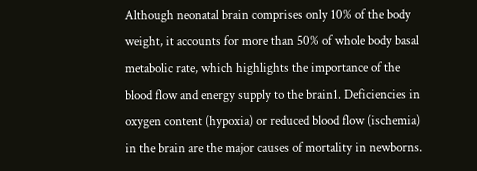Although neonatal brain comprises only 10% of the body weight, it accounts for more than 50% of whole body basal metabolic rate, which highlights the importance of the blood flow and energy supply to the brain1. Deficiencies in oxygen content (hypoxia) or reduced blood flow (ischemia) in the brain are the major causes of mortality in newborns.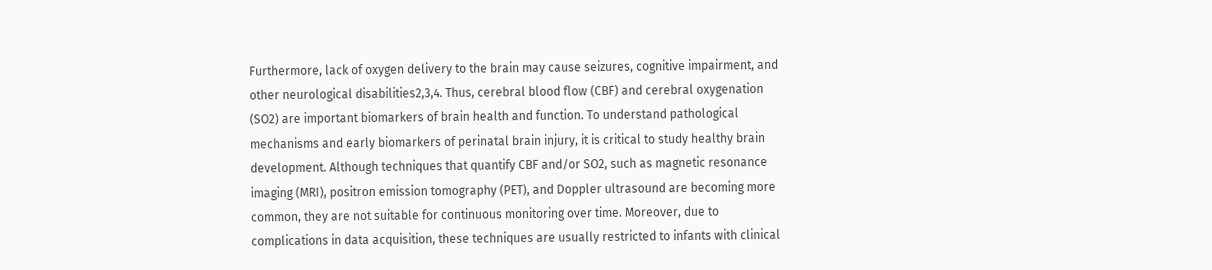Furthermore, lack of oxygen delivery to the brain may cause seizures, cognitive impairment, and other neurological disabilities2,3,4. Thus, cerebral blood flow (CBF) and cerebral oxygenation (SO2) are important biomarkers of brain health and function. To understand pathological mechanisms and early biomarkers of perinatal brain injury, it is critical to study healthy brain development. Although techniques that quantify CBF and/or SO2, such as magnetic resonance imaging (MRI), positron emission tomography (PET), and Doppler ultrasound are becoming more common, they are not suitable for continuous monitoring over time. Moreover, due to complications in data acquisition, these techniques are usually restricted to infants with clinical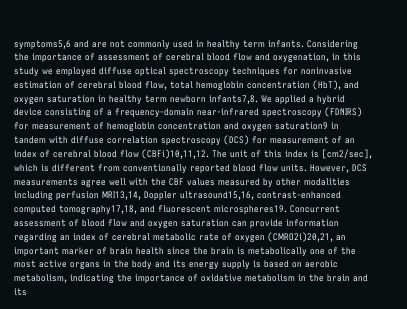symptoms5,6 and are not commonly used in healthy term infants. Considering the importance of assessment of cerebral blood flow and oxygenation, in this study we employed diffuse optical spectroscopy techniques for noninvasive estimation of cerebral blood flow, total hemoglobin concentration (HbT), and oxygen saturation in healthy term newborn infants7,8. We applied a hybrid device consisting of a frequency-domain near-infrared spectroscopy (FDNIRS) for measurement of hemoglobin concentration and oxygen saturation9 in tandem with diffuse correlation spectroscopy (DCS) for measurement of an index of cerebral blood flow (CBFi)10,11,12. The unit of this index is [cm2/sec], which is different from conventionally reported blood flow units. However, DCS measurements agree well with the CBF values measured by other modalities including perfusion MRI13,14, Doppler ultrasound15,16, contrast-enhanced computed tomography17,18, and fluorescent microspheres19. Concurrent assessment of blood flow and oxygen saturation can provide information regarding an index of cerebral metabolic rate of oxygen (CMRO2i)20,21, an important marker of brain health since the brain is metabolically one of the most active organs in the body and its energy supply is based on aerobic metabolism, indicating the importance of oxidative metabolism in the brain and its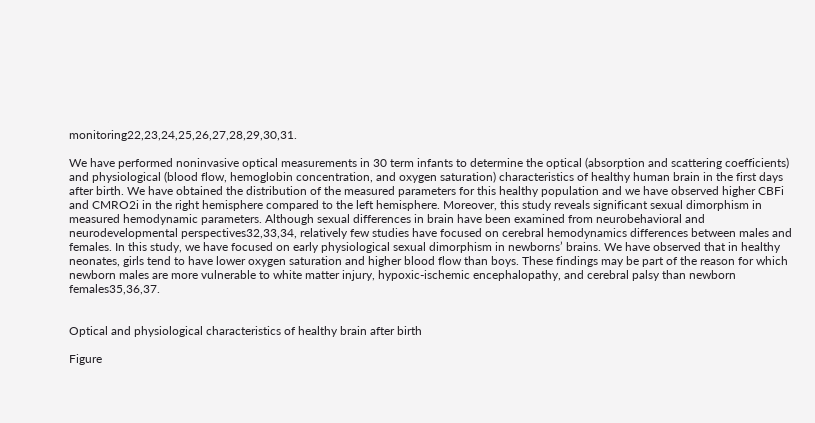monitoring22,23,24,25,26,27,28,29,30,31.

We have performed noninvasive optical measurements in 30 term infants to determine the optical (absorption and scattering coefficients) and physiological (blood flow, hemoglobin concentration, and oxygen saturation) characteristics of healthy human brain in the first days after birth. We have obtained the distribution of the measured parameters for this healthy population and we have observed higher CBFi and CMRO2i in the right hemisphere compared to the left hemisphere. Moreover, this study reveals significant sexual dimorphism in measured hemodynamic parameters. Although sexual differences in brain have been examined from neurobehavioral and neurodevelopmental perspectives32,33,34, relatively few studies have focused on cerebral hemodynamics differences between males and females. In this study, we have focused on early physiological sexual dimorphism in newborns’ brains. We have observed that in healthy neonates, girls tend to have lower oxygen saturation and higher blood flow than boys. These findings may be part of the reason for which newborn males are more vulnerable to white matter injury, hypoxic-ischemic encephalopathy, and cerebral palsy than newborn females35,36,37.


Optical and physiological characteristics of healthy brain after birth

Figure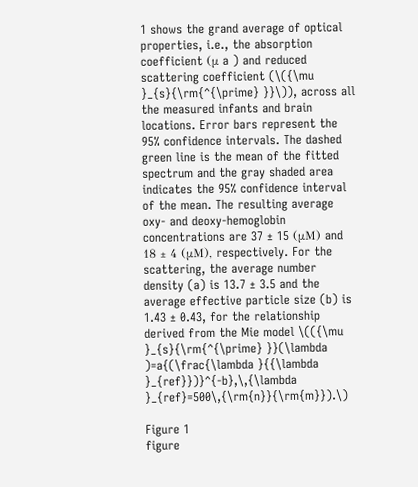1 shows the grand average of optical properties, i.e., the absorption coefficient (μ a ) and reduced scattering coefficient (\({\mu }_{s}{\rm{^{\prime} }}\)), across all the measured infants and brain locations. Error bars represent the 95% confidence intervals. The dashed green line is the mean of the fitted spectrum and the gray shaded area indicates the 95% confidence interval of the mean. The resulting average oxy- and deoxy-hemoglobin concentrations are 37 ± 15 (μM) and 18 ± 4 (μM), respectively. For the scattering, the average number density (a) is 13.7 ± 3.5 and the average effective particle size (b) is 1.43 ± 0.43, for the relationship derived from the Mie model \(({\mu }_{s}{\rm{^{\prime} }}(\lambda )=a{(\frac{\lambda }{{\lambda }_{ref}})}^{-b},\,{\lambda }_{ref}=500\,{\rm{n}}{\rm{m}}).\)

Figure 1
figure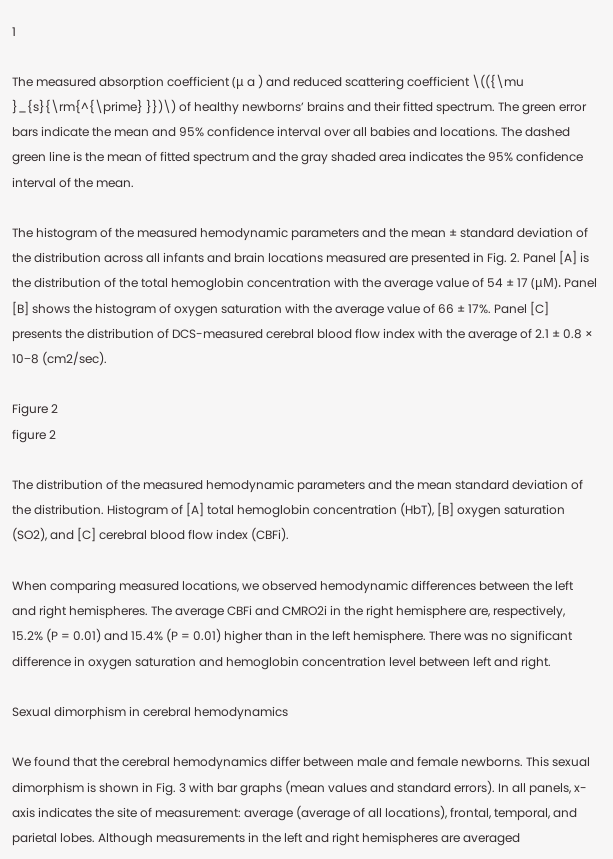1

The measured absorption coefficient (μ a ) and reduced scattering coefficient \(({\mu }_{s}{\rm{^{\prime} }})\) of healthy newborns’ brains and their fitted spectrum. The green error bars indicate the mean and 95% confidence interval over all babies and locations. The dashed green line is the mean of fitted spectrum and the gray shaded area indicates the 95% confidence interval of the mean.

The histogram of the measured hemodynamic parameters and the mean ± standard deviation of the distribution across all infants and brain locations measured are presented in Fig. 2. Panel [A] is the distribution of the total hemoglobin concentration with the average value of 54 ± 17 (μM). Panel [B] shows the histogram of oxygen saturation with the average value of 66 ± 17%. Panel [C] presents the distribution of DCS-measured cerebral blood flow index with the average of 2.1 ± 0.8 × 10−8 (cm2/sec).

Figure 2
figure 2

The distribution of the measured hemodynamic parameters and the mean standard deviation of the distribution. Histogram of [A] total hemoglobin concentration (HbT), [B] oxygen saturation (SO2), and [C] cerebral blood flow index (CBFi).

When comparing measured locations, we observed hemodynamic differences between the left and right hemispheres. The average CBFi and CMRO2i in the right hemisphere are, respectively, 15.2% (P = 0.01) and 15.4% (P = 0.01) higher than in the left hemisphere. There was no significant difference in oxygen saturation and hemoglobin concentration level between left and right.

Sexual dimorphism in cerebral hemodynamics

We found that the cerebral hemodynamics differ between male and female newborns. This sexual dimorphism is shown in Fig. 3 with bar graphs (mean values and standard errors). In all panels, x-axis indicates the site of measurement: average (average of all locations), frontal, temporal, and parietal lobes. Although measurements in the left and right hemispheres are averaged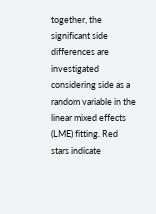together, the significant side differences are investigated considering side as a random variable in the linear mixed effects (LME) fitting. Red stars indicate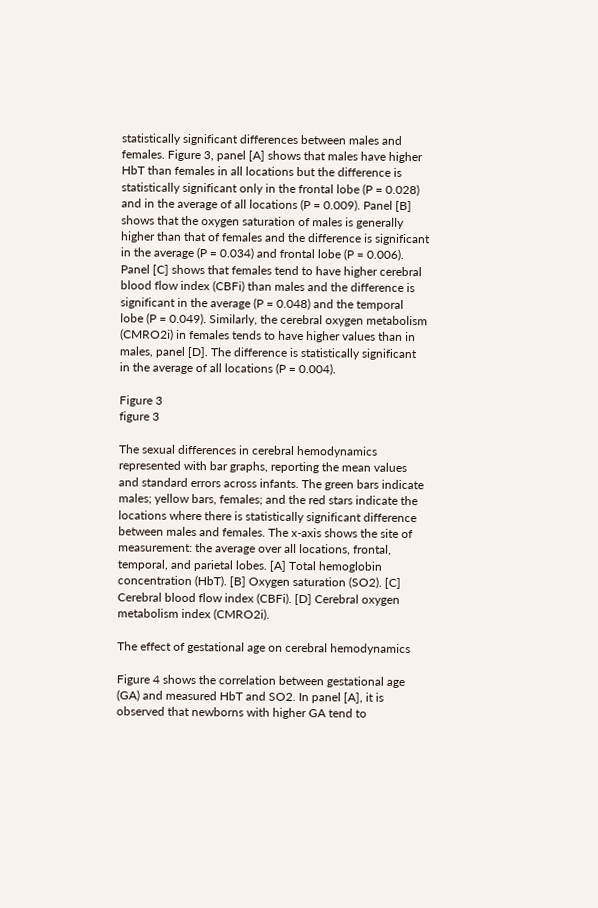statistically significant differences between males and females. Figure 3, panel [A] shows that males have higher HbT than females in all locations but the difference is statistically significant only in the frontal lobe (P = 0.028) and in the average of all locations (P = 0.009). Panel [B] shows that the oxygen saturation of males is generally higher than that of females and the difference is significant in the average (P = 0.034) and frontal lobe (P = 0.006). Panel [C] shows that females tend to have higher cerebral blood flow index (CBFi) than males and the difference is significant in the average (P = 0.048) and the temporal lobe (P = 0.049). Similarly, the cerebral oxygen metabolism (CMRO2i) in females tends to have higher values than in males, panel [D]. The difference is statistically significant in the average of all locations (P = 0.004).

Figure 3
figure 3

The sexual differences in cerebral hemodynamics represented with bar graphs, reporting the mean values and standard errors across infants. The green bars indicate males; yellow bars, females; and the red stars indicate the locations where there is statistically significant difference between males and females. The x-axis shows the site of measurement: the average over all locations, frontal, temporal, and parietal lobes. [A] Total hemoglobin concentration (HbT). [B] Oxygen saturation (SO2). [C] Cerebral blood flow index (CBFi). [D] Cerebral oxygen metabolism index (CMRO2i).

The effect of gestational age on cerebral hemodynamics

Figure 4 shows the correlation between gestational age (GA) and measured HbT and SO2. In panel [A], it is observed that newborns with higher GA tend to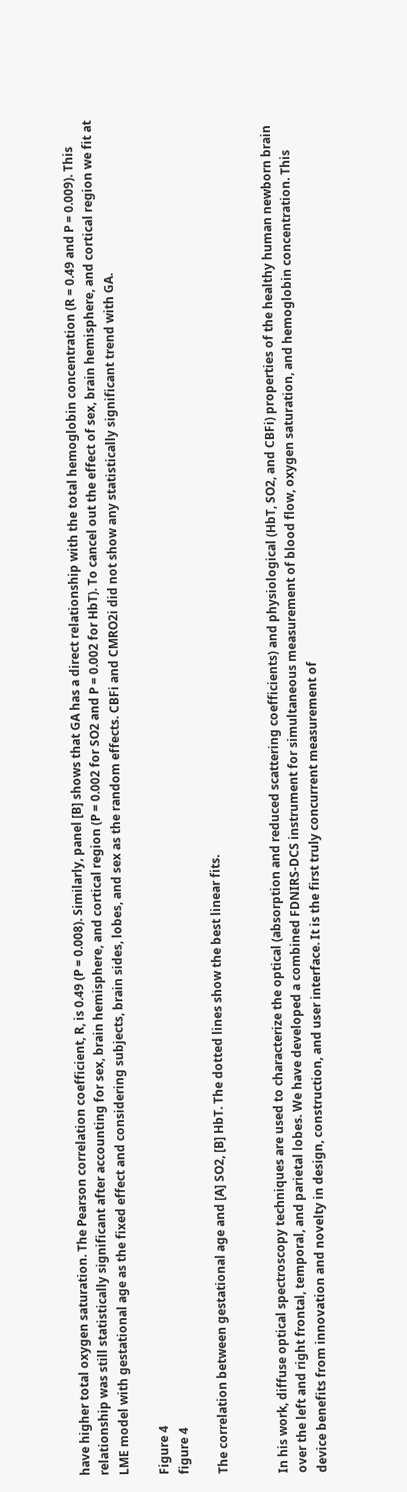have higher total oxygen saturation. The Pearson correlation coefficient, R, is 0.49 (P = 0.008). Similarly, panel [B] shows that GA has a direct relationship with the total hemoglobin concentration (R = 0.49 and P = 0.009). This relationship was still statistically significant after accounting for sex, brain hemisphere, and cortical region (P = 0.002 for SO2 and P = 0.002 for HbT). To cancel out the effect of sex, brain hemisphere, and cortical region we fit at LME model with gestational age as the fixed effect and considering subjects, brain sides, lobes, and sex as the random effects. CBFi and CMRO2i did not show any statistically significant trend with GA.

Figure 4
figure 4

The correlation between gestational age and [A] SO2, [B] HbT. The dotted lines show the best linear fits.


In his work, diffuse optical spectroscopy techniques are used to characterize the optical (absorption and reduced scattering coefficients) and physiological (HbT, SO2, and CBFi) properties of the healthy human newborn brain over the left and right frontal, temporal, and parietal lobes. We have developed a combined FDNIRS-DCS instrument for simultaneous measurement of blood flow, oxygen saturation, and hemoglobin concentration. This device benefits from innovation and novelty in design, construction, and user interface. It is the first truly concurrent measurement of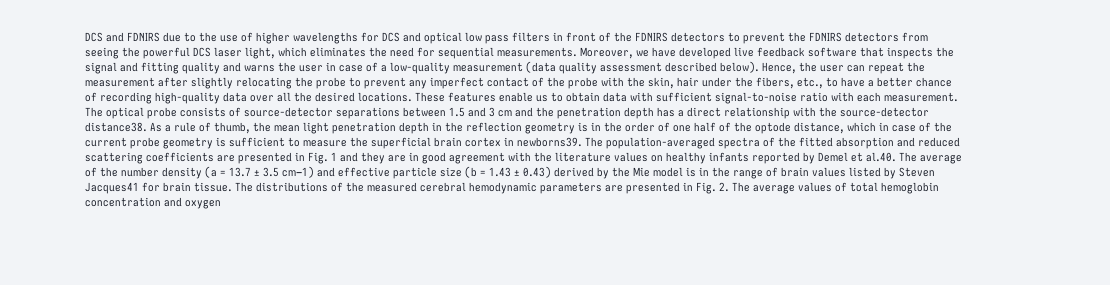DCS and FDNIRS due to the use of higher wavelengths for DCS and optical low pass filters in front of the FDNIRS detectors to prevent the FDNIRS detectors from seeing the powerful DCS laser light, which eliminates the need for sequential measurements. Moreover, we have developed live feedback software that inspects the signal and fitting quality and warns the user in case of a low-quality measurement (data quality assessment described below). Hence, the user can repeat the measurement after slightly relocating the probe to prevent any imperfect contact of the probe with the skin, hair under the fibers, etc., to have a better chance of recording high-quality data over all the desired locations. These features enable us to obtain data with sufficient signal-to-noise ratio with each measurement. The optical probe consists of source-detector separations between 1.5 and 3 cm and the penetration depth has a direct relationship with the source-detector distance38. As a rule of thumb, the mean light penetration depth in the reflection geometry is in the order of one half of the optode distance, which in case of the current probe geometry is sufficient to measure the superficial brain cortex in newborns39. The population-averaged spectra of the fitted absorption and reduced scattering coefficients are presented in Fig. 1 and they are in good agreement with the literature values on healthy infants reported by Demel et al.40. The average of the number density (a = 13.7 ± 3.5 cm−1) and effective particle size (b = 1.43 ± 0.43) derived by the Mie model is in the range of brain values listed by Steven Jacques41 for brain tissue. The distributions of the measured cerebral hemodynamic parameters are presented in Fig. 2. The average values of total hemoglobin concentration and oxygen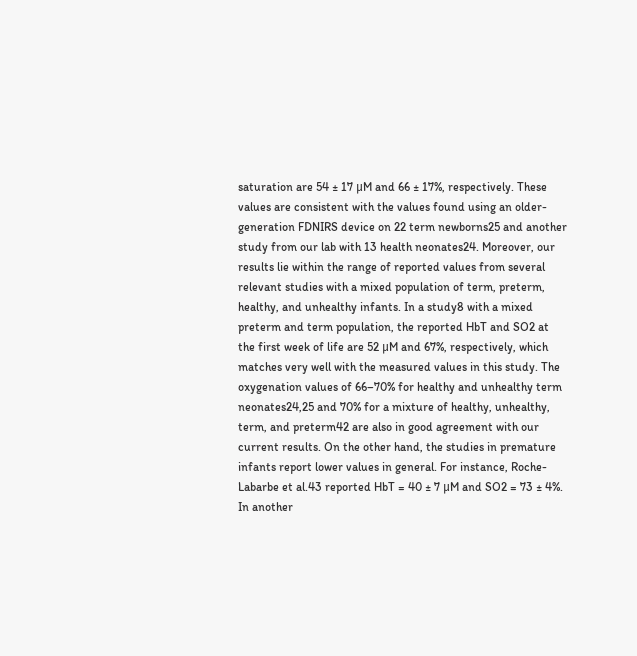saturation are 54 ± 17 μM and 66 ± 17%, respectively. These values are consistent with the values found using an older-generation FDNIRS device on 22 term newborns25 and another study from our lab with 13 health neonates24. Moreover, our results lie within the range of reported values from several relevant studies with a mixed population of term, preterm, healthy, and unhealthy infants. In a study8 with a mixed preterm and term population, the reported HbT and SO2 at the first week of life are 52 μM and 67%, respectively, which matches very well with the measured values in this study. The oxygenation values of 66–70% for healthy and unhealthy term neonates24,25 and 70% for a mixture of healthy, unhealthy, term, and preterm42 are also in good agreement with our current results. On the other hand, the studies in premature infants report lower values in general. For instance, Roche-Labarbe et al.43 reported HbT = 40 ± 7 μM and SO2 = 73 ± 4%. In another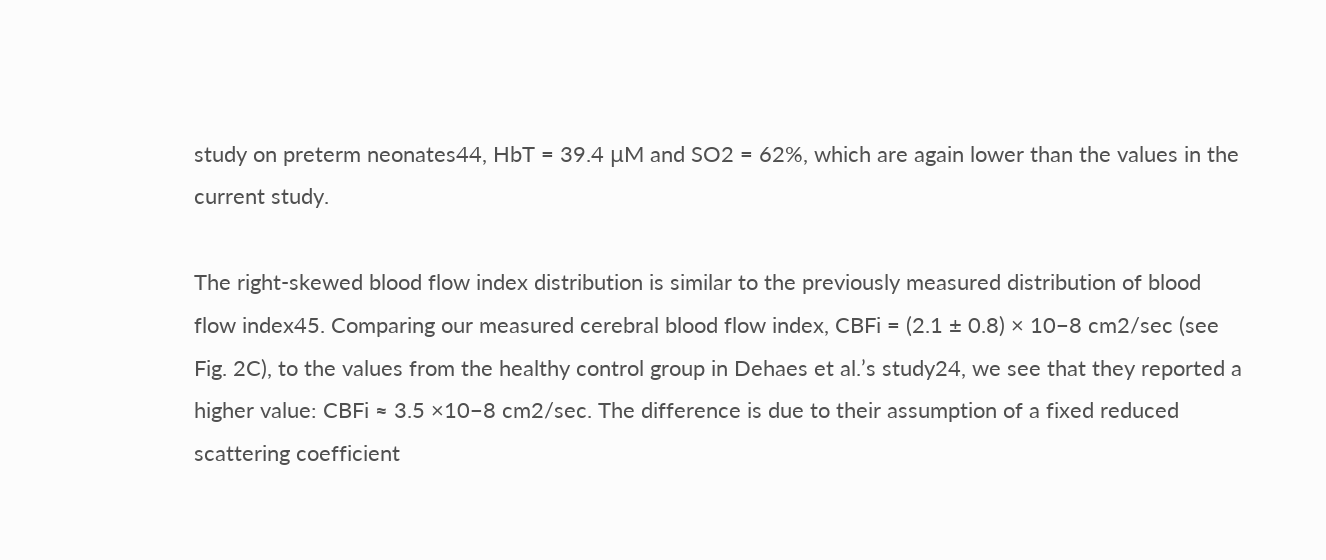study on preterm neonates44, HbT = 39.4 μM and SO2 = 62%, which are again lower than the values in the current study.

The right-skewed blood flow index distribution is similar to the previously measured distribution of blood flow index45. Comparing our measured cerebral blood flow index, CBFi = (2.1 ± 0.8) × 10−8 cm2/sec (see Fig. 2C), to the values from the healthy control group in Dehaes et al.’s study24, we see that they reported a higher value: CBFi ≈ 3.5 ×10−8 cm2/sec. The difference is due to their assumption of a fixed reduced scattering coefficient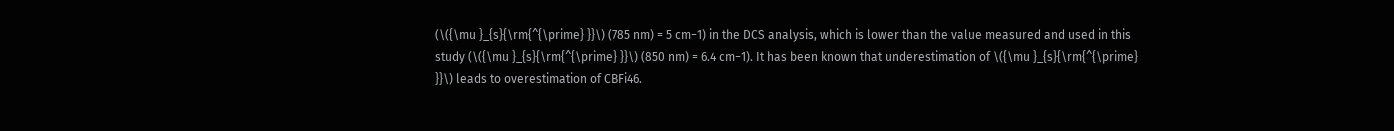(\({\mu }_{s}{\rm{^{\prime} }}\) (785 nm) = 5 cm−1) in the DCS analysis, which is lower than the value measured and used in this study (\({\mu }_{s}{\rm{^{\prime} }}\) (850 nm) = 6.4 cm−1). It has been known that underestimation of \({\mu }_{s}{\rm{^{\prime} }}\) leads to overestimation of CBFi46.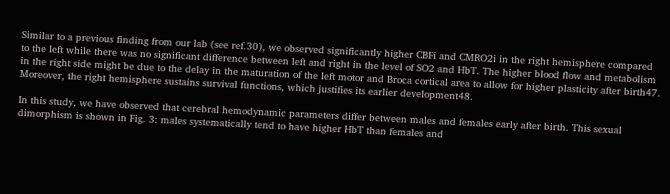Similar to a previous finding from our lab (see ref.30), we observed significantly higher CBFi and CMRO2i in the right hemisphere compared to the left while there was no significant difference between left and right in the level of SO2 and HbT. The higher blood flow and metabolism in the right side might be due to the delay in the maturation of the left motor and Broca cortical area to allow for higher plasticity after birth47. Moreover, the right hemisphere sustains survival functions, which justifies its earlier development48.

In this study, we have observed that cerebral hemodynamic parameters differ between males and females early after birth. This sexual dimorphism is shown in Fig. 3: males systematically tend to have higher HbT than females and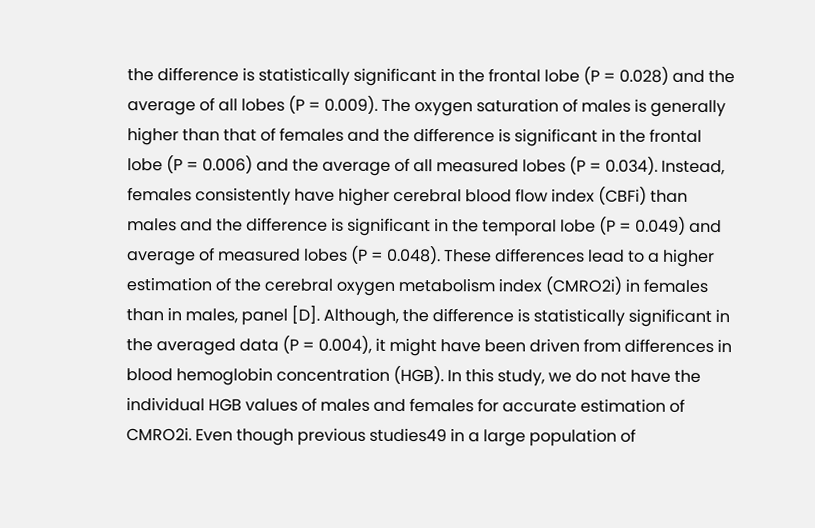the difference is statistically significant in the frontal lobe (P = 0.028) and the average of all lobes (P = 0.009). The oxygen saturation of males is generally higher than that of females and the difference is significant in the frontal lobe (P = 0.006) and the average of all measured lobes (P = 0.034). Instead, females consistently have higher cerebral blood flow index (CBFi) than males and the difference is significant in the temporal lobe (P = 0.049) and average of measured lobes (P = 0.048). These differences lead to a higher estimation of the cerebral oxygen metabolism index (CMRO2i) in females than in males, panel [D]. Although, the difference is statistically significant in the averaged data (P = 0.004), it might have been driven from differences in blood hemoglobin concentration (HGB). In this study, we do not have the individual HGB values of males and females for accurate estimation of CMRO2i. Even though previous studies49 in a large population of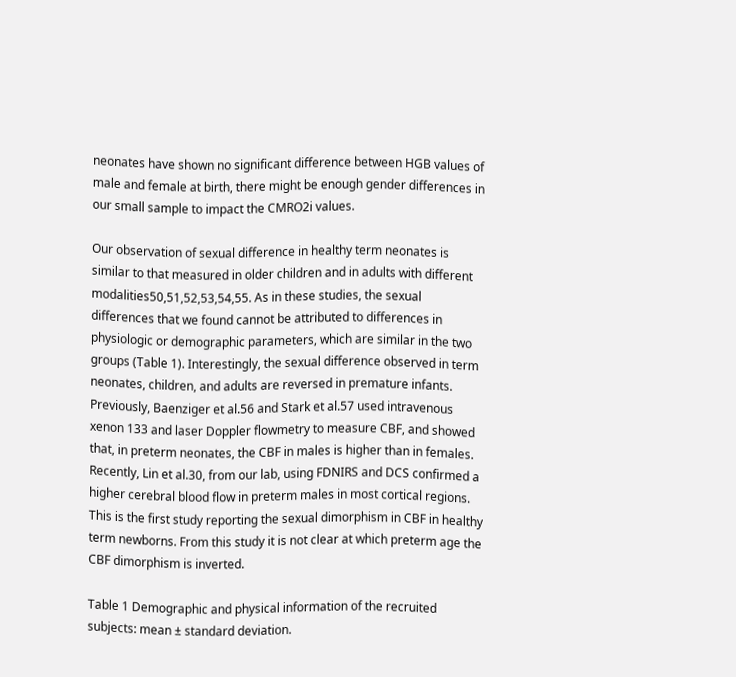neonates have shown no significant difference between HGB values of male and female at birth, there might be enough gender differences in our small sample to impact the CMRO2i values.

Our observation of sexual difference in healthy term neonates is similar to that measured in older children and in adults with different modalities50,51,52,53,54,55. As in these studies, the sexual differences that we found cannot be attributed to differences in physiologic or demographic parameters, which are similar in the two groups (Table 1). Interestingly, the sexual difference observed in term neonates, children, and adults are reversed in premature infants. Previously, Baenziger et al.56 and Stark et al.57 used intravenous xenon 133 and laser Doppler flowmetry to measure CBF, and showed that, in preterm neonates, the CBF in males is higher than in females. Recently, Lin et al.30, from our lab, using FDNIRS and DCS confirmed a higher cerebral blood flow in preterm males in most cortical regions. This is the first study reporting the sexual dimorphism in CBF in healthy term newborns. From this study it is not clear at which preterm age the CBF dimorphism is inverted.

Table 1 Demographic and physical information of the recruited subjects: mean ± standard deviation.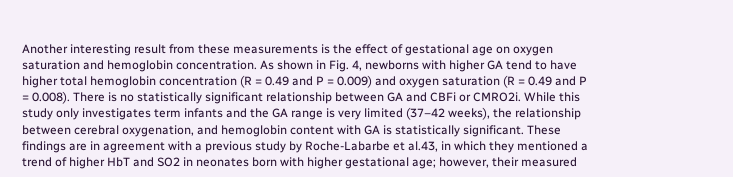Another interesting result from these measurements is the effect of gestational age on oxygen saturation and hemoglobin concentration. As shown in Fig. 4, newborns with higher GA tend to have higher total hemoglobin concentration (R = 0.49 and P = 0.009) and oxygen saturation (R = 0.49 and P = 0.008). There is no statistically significant relationship between GA and CBFi or CMRO2i. While this study only investigates term infants and the GA range is very limited (37–42 weeks), the relationship between cerebral oxygenation, and hemoglobin content with GA is statistically significant. These findings are in agreement with a previous study by Roche-Labarbe et al.43, in which they mentioned a trend of higher HbT and SO2 in neonates born with higher gestational age; however, their measured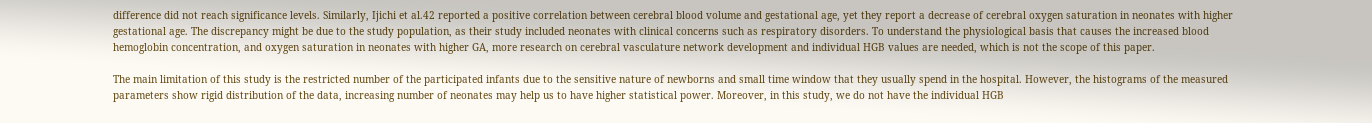difference did not reach significance levels. Similarly, Ijichi et al.42 reported a positive correlation between cerebral blood volume and gestational age, yet they report a decrease of cerebral oxygen saturation in neonates with higher gestational age. The discrepancy might be due to the study population, as their study included neonates with clinical concerns such as respiratory disorders. To understand the physiological basis that causes the increased blood hemoglobin concentration, and oxygen saturation in neonates with higher GA, more research on cerebral vasculature network development and individual HGB values are needed, which is not the scope of this paper.

The main limitation of this study is the restricted number of the participated infants due to the sensitive nature of newborns and small time window that they usually spend in the hospital. However, the histograms of the measured parameters show rigid distribution of the data, increasing number of neonates may help us to have higher statistical power. Moreover, in this study, we do not have the individual HGB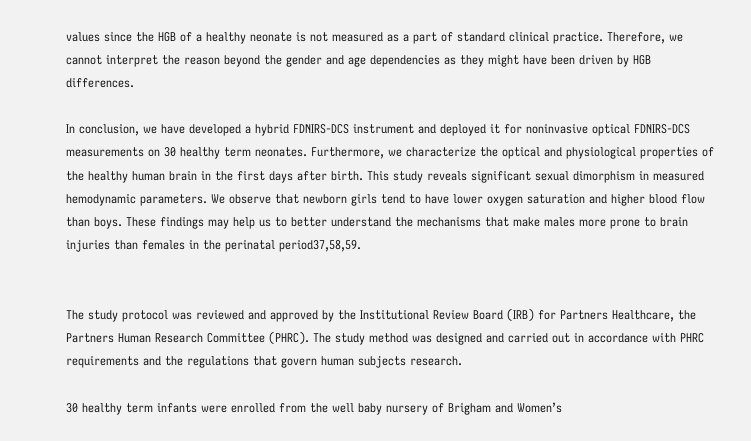values since the HGB of a healthy neonate is not measured as a part of standard clinical practice. Therefore, we cannot interpret the reason beyond the gender and age dependencies as they might have been driven by HGB differences.

In conclusion, we have developed a hybrid FDNIRS-DCS instrument and deployed it for noninvasive optical FDNIRS-DCS measurements on 30 healthy term neonates. Furthermore, we characterize the optical and physiological properties of the healthy human brain in the first days after birth. This study reveals significant sexual dimorphism in measured hemodynamic parameters. We observe that newborn girls tend to have lower oxygen saturation and higher blood flow than boys. These findings may help us to better understand the mechanisms that make males more prone to brain injuries than females in the perinatal period37,58,59.


The study protocol was reviewed and approved by the Institutional Review Board (IRB) for Partners Healthcare, the Partners Human Research Committee (PHRC). The study method was designed and carried out in accordance with PHRC requirements and the regulations that govern human subjects research.

30 healthy term infants were enrolled from the well baby nursery of Brigham and Women’s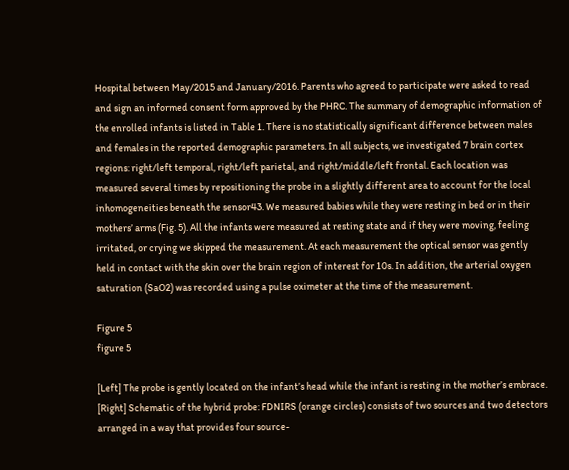Hospital between May/2015 and January/2016. Parents who agreed to participate were asked to read and sign an informed consent form approved by the PHRC. The summary of demographic information of the enrolled infants is listed in Table 1. There is no statistically significant difference between males and females in the reported demographic parameters. In all subjects, we investigated 7 brain cortex regions: right/left temporal, right/left parietal, and right/middle/left frontal. Each location was measured several times by repositioning the probe in a slightly different area to account for the local inhomogeneities beneath the sensor43. We measured babies while they were resting in bed or in their mothers’ arms (Fig. 5). All the infants were measured at resting state and if they were moving, feeling irritated, or crying we skipped the measurement. At each measurement the optical sensor was gently held in contact with the skin over the brain region of interest for 10s. In addition, the arterial oxygen saturation (SaO2) was recorded using a pulse oximeter at the time of the measurement.

Figure 5
figure 5

[Left] The probe is gently located on the infant’s head while the infant is resting in the mother’s embrace. [Right] Schematic of the hybrid probe: FDNIRS (orange circles) consists of two sources and two detectors arranged in a way that provides four source-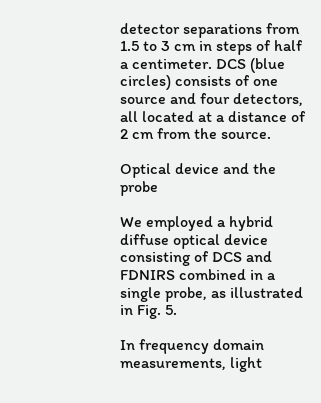detector separations from 1.5 to 3 cm in steps of half a centimeter. DCS (blue circles) consists of one source and four detectors, all located at a distance of 2 cm from the source.

Optical device and the probe

We employed a hybrid diffuse optical device consisting of DCS and FDNIRS combined in a single probe, as illustrated in Fig. 5.

In frequency domain measurements, light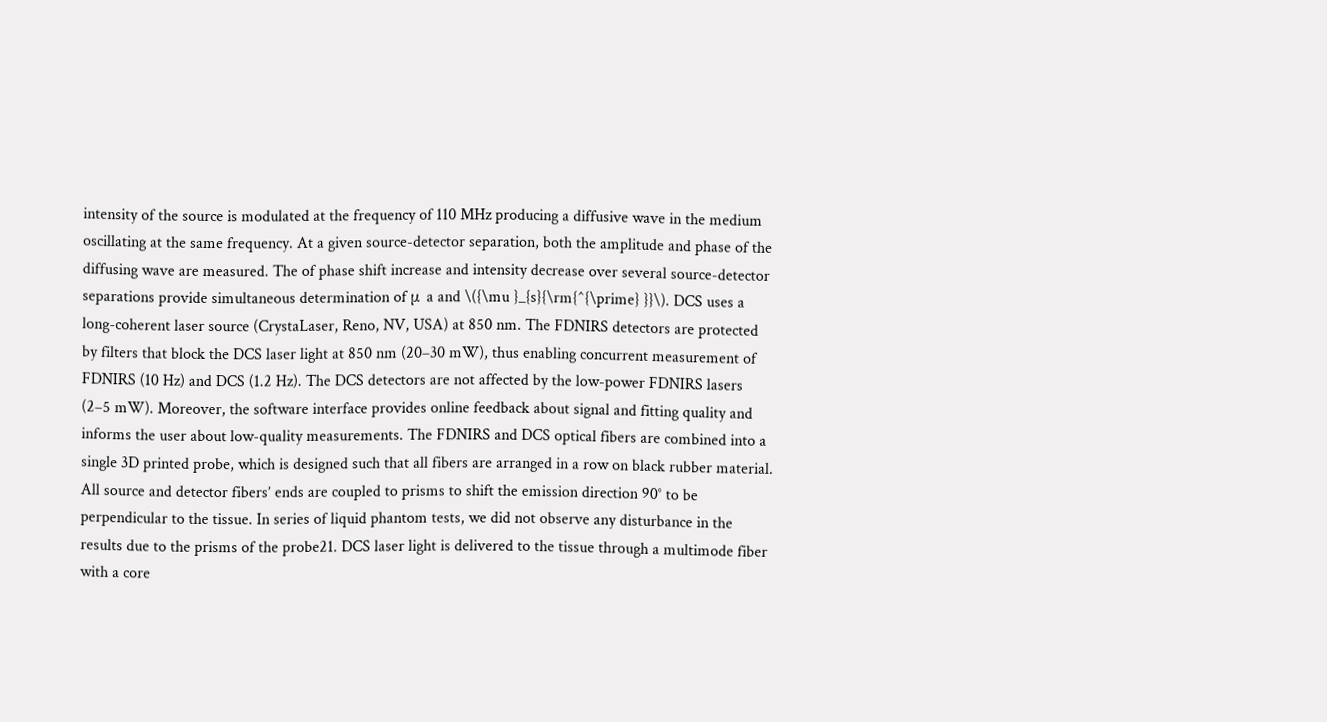intensity of the source is modulated at the frequency of 110 MHz producing a diffusive wave in the medium oscillating at the same frequency. At a given source-detector separation, both the amplitude and phase of the diffusing wave are measured. The of phase shift increase and intensity decrease over several source-detector separations provide simultaneous determination of μ a and \({\mu }_{s}{\rm{^{\prime} }}\). DCS uses a long-coherent laser source (CrystaLaser, Reno, NV, USA) at 850 nm. The FDNIRS detectors are protected by filters that block the DCS laser light at 850 nm (20–30 mW), thus enabling concurrent measurement of FDNIRS (10 Hz) and DCS (1.2 Hz). The DCS detectors are not affected by the low-power FDNIRS lasers (2–5 mW). Moreover, the software interface provides online feedback about signal and fitting quality and informs the user about low-quality measurements. The FDNIRS and DCS optical fibers are combined into a single 3D printed probe, which is designed such that all fibers are arranged in a row on black rubber material. All source and detector fibers’ ends are coupled to prisms to shift the emission direction 90° to be perpendicular to the tissue. In series of liquid phantom tests, we did not observe any disturbance in the results due to the prisms of the probe21. DCS laser light is delivered to the tissue through a multimode fiber with a core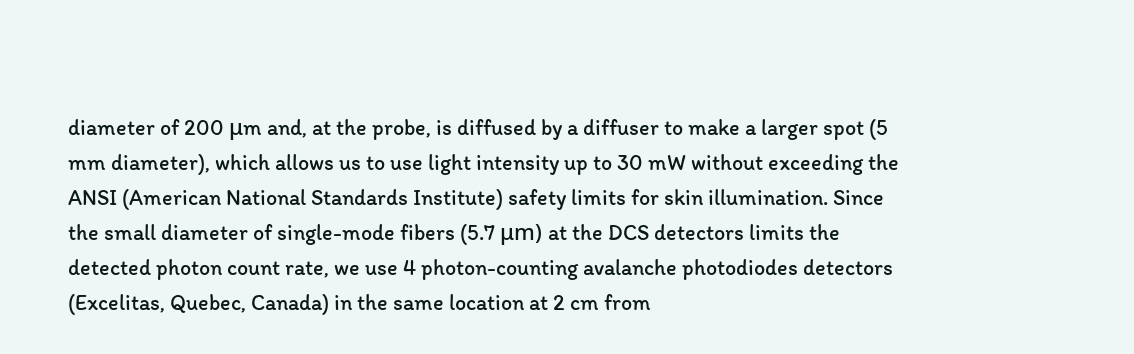diameter of 200 μm and, at the probe, is diffused by a diffuser to make a larger spot (5 mm diameter), which allows us to use light intensity up to 30 mW without exceeding the ANSI (American National Standards Institute) safety limits for skin illumination. Since the small diameter of single-mode fibers (5.7 μm) at the DCS detectors limits the detected photon count rate, we use 4 photon-counting avalanche photodiodes detectors (Excelitas, Quebec, Canada) in the same location at 2 cm from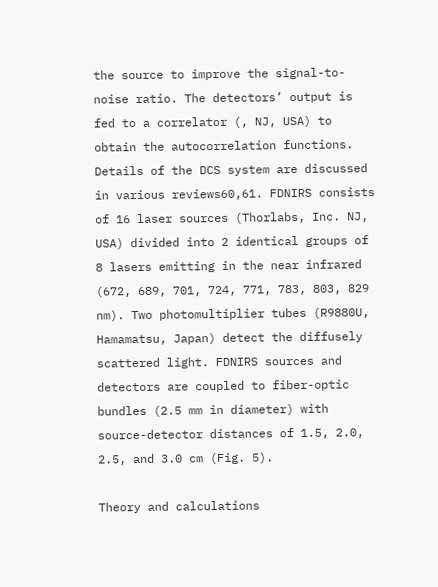the source to improve the signal-to-noise ratio. The detectors’ output is fed to a correlator (, NJ, USA) to obtain the autocorrelation functions. Details of the DCS system are discussed in various reviews60,61. FDNIRS consists of 16 laser sources (Thorlabs, Inc. NJ, USA) divided into 2 identical groups of 8 lasers emitting in the near infrared (672, 689, 701, 724, 771, 783, 803, 829 nm). Two photomultiplier tubes (R9880U, Hamamatsu, Japan) detect the diffusely scattered light. FDNIRS sources and detectors are coupled to fiber-optic bundles (2.5 mm in diameter) with source-detector distances of 1.5, 2.0, 2.5, and 3.0 cm (Fig. 5).

Theory and calculations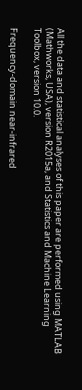All the data and statistical analyses of this paper are performed using MATLAB (Mathworks, USA), version R2015a, and Statistics and Machine Learning Toolbox, version 10.0.

Frequency-domain near-infrared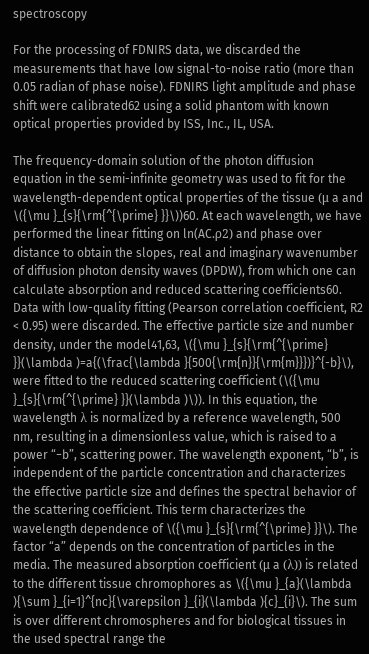spectroscopy

For the processing of FDNIRS data, we discarded the measurements that have low signal-to-noise ratio (more than 0.05 radian of phase noise). FDNIRS light amplitude and phase shift were calibrated62 using a solid phantom with known optical properties provided by ISS, Inc., IL, USA.

The frequency-domain solution of the photon diffusion equation in the semi-infinite geometry was used to fit for the wavelength-dependent optical properties of the tissue (μ a and \({\mu }_{s}{\rm{^{\prime} }}\))60. At each wavelength, we have performed the linear fitting on ln(AC.ρ2) and phase over distance to obtain the slopes, real and imaginary wavenumber of diffusion photon density waves (DPDW), from which one can calculate absorption and reduced scattering coefficients60. Data with low-quality fitting (Pearson correlation coefficient, R2 < 0.95) were discarded. The effective particle size and number density, under the model41,63, \({\mu }_{s}{\rm{^{\prime} }}(\lambda )=a{(\frac{\lambda }{500{\rm{n}}{\rm{m}}})}^{-b}\), were fitted to the reduced scattering coefficient (\({\mu }_{s}{\rm{^{\prime} }}(\lambda )\)). In this equation, the wavelength λ is normalized by a reference wavelength, 500 nm, resulting in a dimensionless value, which is raised to a power “−b”, scattering power. The wavelength exponent, “b”, is independent of the particle concentration and characterizes the effective particle size and defines the spectral behavior of the scattering coefficient. This term characterizes the wavelength dependence of \({\mu }_{s}{\rm{^{\prime} }}\). The factor “a” depends on the concentration of particles in the media. The measured absorption coefficient (μ a (λ)) is related to the different tissue chromophores as \({\mu }_{a}(\lambda ){\sum }_{i=1}^{nc}{\varepsilon }_{i}(\lambda ){c}_{i}\). The sum is over different chromospheres and for biological tissues in the used spectral range the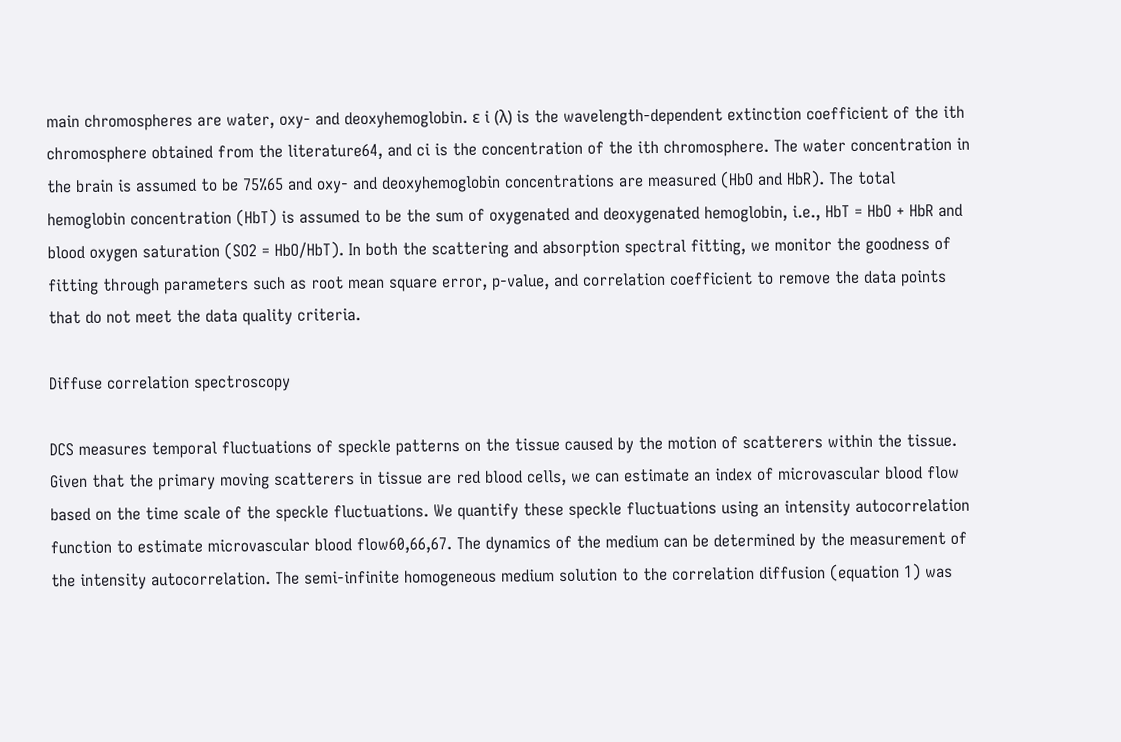main chromospheres are water, oxy- and deoxyhemoglobin. ε i (λ) is the wavelength-dependent extinction coefficient of the ith chromosphere obtained from the literature64, and ci is the concentration of the ith chromosphere. The water concentration in the brain is assumed to be 75%65 and oxy- and deoxyhemoglobin concentrations are measured (HbO and HbR). The total hemoglobin concentration (HbT) is assumed to be the sum of oxygenated and deoxygenated hemoglobin, i.e., HbT = HbO + HbR and blood oxygen saturation (SO2 = HbO/HbT). In both the scattering and absorption spectral fitting, we monitor the goodness of fitting through parameters such as root mean square error, p-value, and correlation coefficient to remove the data points that do not meet the data quality criteria.

Diffuse correlation spectroscopy

DCS measures temporal fluctuations of speckle patterns on the tissue caused by the motion of scatterers within the tissue. Given that the primary moving scatterers in tissue are red blood cells, we can estimate an index of microvascular blood flow based on the time scale of the speckle fluctuations. We quantify these speckle fluctuations using an intensity autocorrelation function to estimate microvascular blood flow60,66,67. The dynamics of the medium can be determined by the measurement of the intensity autocorrelation. The semi-infinite homogeneous medium solution to the correlation diffusion (equation 1) was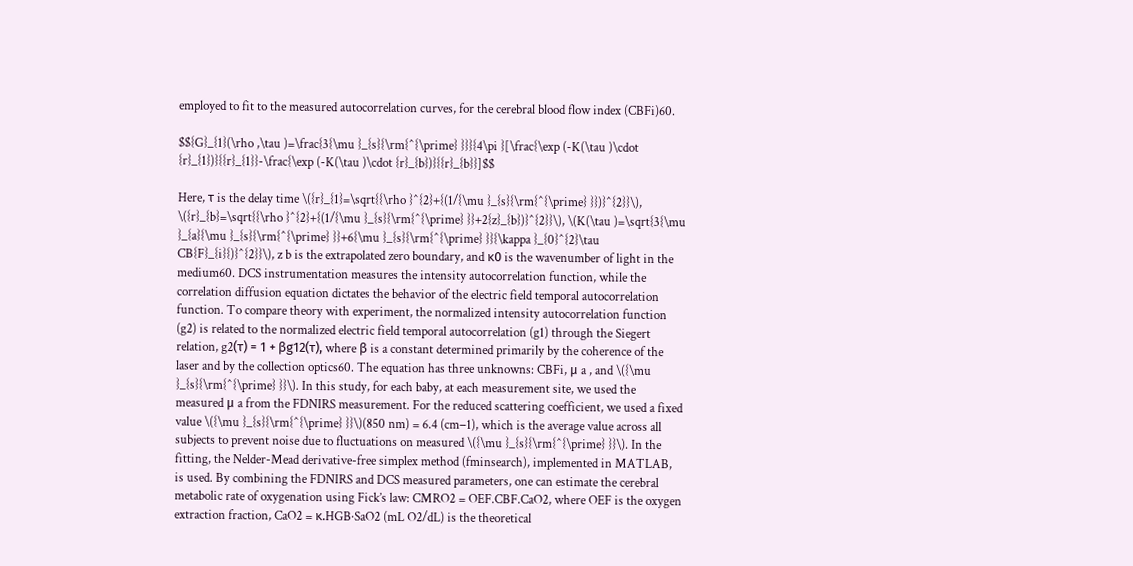employed to fit to the measured autocorrelation curves, for the cerebral blood flow index (CBFi)60.

$${G}_{1}(\rho ,\tau )=\frac{3{\mu }_{s}{\rm{^{\prime} }}}{4\pi }[\frac{\exp (-K(\tau )\cdot {r}_{1})}{{r}_{1}}-\frac{\exp (-K(\tau )\cdot {r}_{b})}{{r}_{b}}]$$

Here, τ is the delay time \({r}_{1}=\sqrt{{\rho }^{2}+{(1/{\mu }_{s}{\rm{^{\prime} }})}^{2}}\), \({r}_{b}=\sqrt{{\rho }^{2}+{(1/{\mu }_{s}{\rm{^{\prime} }}+2{z}_{b})}^{2}}\), \(K(\tau )=\sqrt{3{\mu }_{a}{\mu }_{s}{\rm{^{\prime} }}+6{\mu }_{s}{\rm{^{\prime} }}{\kappa }_{0}^{2}\tau CB{F}_{i}{)}^{2}}\), z b is the extrapolated zero boundary, and κ0 is the wavenumber of light in the medium60. DCS instrumentation measures the intensity autocorrelation function, while the correlation diffusion equation dictates the behavior of the electric field temporal autocorrelation function. To compare theory with experiment, the normalized intensity autocorrelation function (g2) is related to the normalized electric field temporal autocorrelation (g1) through the Siegert relation, g2(τ) = 1 + βg12(τ), where β is a constant determined primarily by the coherence of the laser and by the collection optics60. The equation has three unknowns: CBFi, μ a , and \({\mu }_{s}{\rm{^{\prime} }}\). In this study, for each baby, at each measurement site, we used the measured μ a from the FDNIRS measurement. For the reduced scattering coefficient, we used a fixed value \({\mu }_{s}{\rm{^{\prime} }}\)(850 nm) = 6.4 (cm−1), which is the average value across all subjects to prevent noise due to fluctuations on measured \({\mu }_{s}{\rm{^{\prime} }}\). In the fitting, the Nelder-Mead derivative-free simplex method (fminsearch), implemented in MATLAB, is used. By combining the FDNIRS and DCS measured parameters, one can estimate the cerebral metabolic rate of oxygenation using Fick’s law: CMRO2 = OEF.CBF.CaO2, where OEF is the oxygen extraction fraction, CaO2 = κ.HGB·SaO2 (mL O2/dL) is the theoretical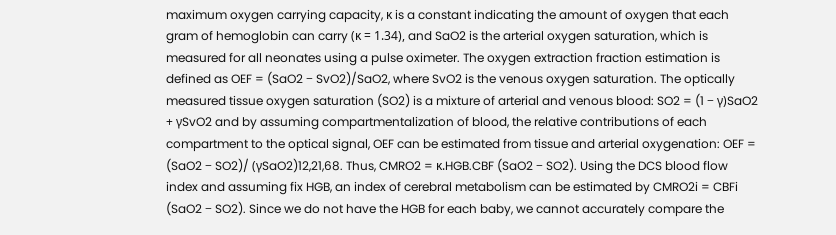maximum oxygen carrying capacity, κ is a constant indicating the amount of oxygen that each gram of hemoglobin can carry (κ = 1.34), and SaO2 is the arterial oxygen saturation, which is measured for all neonates using a pulse oximeter. The oxygen extraction fraction estimation is defined as OEF = (SaO2 − SvO2)/SaO2, where SvO2 is the venous oxygen saturation. The optically measured tissue oxygen saturation (SO2) is a mixture of arterial and venous blood: SO2 = (1 − γ)SaO2 + γSvO2 and by assuming compartmentalization of blood, the relative contributions of each compartment to the optical signal, OEF can be estimated from tissue and arterial oxygenation: OEF = (SaO2 − SO2)/ (γSaO2)12,21,68. Thus, CMRO2 = κ.HGB.CBF (SaO2 − SO2). Using the DCS blood flow index and assuming fix HGB, an index of cerebral metabolism can be estimated by CMRO2i = CBFi (SaO2 − SO2). Since we do not have the HGB for each baby, we cannot accurately compare the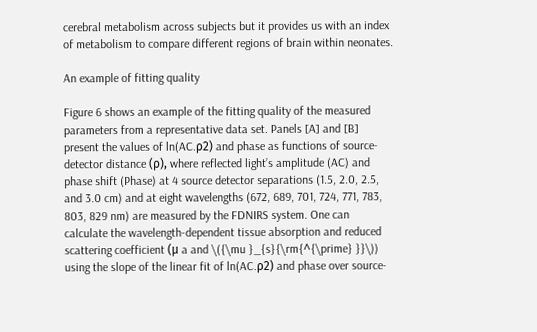cerebral metabolism across subjects but it provides us with an index of metabolism to compare different regions of brain within neonates.

An example of fitting quality

Figure 6 shows an example of the fitting quality of the measured parameters from a representative data set. Panels [A] and [B] present the values of ln(AC.ρ2) and phase as functions of source-detector distance (ρ), where reflected light’s amplitude (AC) and phase shift (Phase) at 4 source detector separations (1.5, 2.0, 2.5, and 3.0 cm) and at eight wavelengths (672, 689, 701, 724, 771, 783, 803, 829 nm) are measured by the FDNIRS system. One can calculate the wavelength-dependent tissue absorption and reduced scattering coefficient (μ a and \({\mu }_{s}{\rm{^{\prime} }}\)) using the slope of the linear fit of ln(AC.ρ2) and phase over source-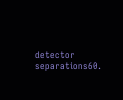detector separations60.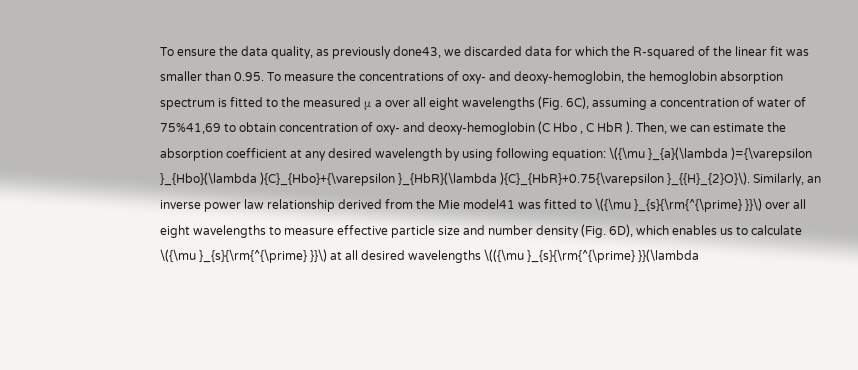To ensure the data quality, as previously done43, we discarded data for which the R-squared of the linear fit was smaller than 0.95. To measure the concentrations of oxy- and deoxy-hemoglobin, the hemoglobin absorption spectrum is fitted to the measured μ a over all eight wavelengths (Fig. 6C), assuming a concentration of water of 75%41,69 to obtain concentration of oxy- and deoxy-hemoglobin (C Hbo , C HbR ). Then, we can estimate the absorption coefficient at any desired wavelength by using following equation: \({\mu }_{a}(\lambda )={\varepsilon }_{Hbo}(\lambda ){C}_{Hbo}+{\varepsilon }_{HbR}(\lambda ){C}_{HbR}+0.75{\varepsilon }_{{H}_{2}O}\). Similarly, an inverse power law relationship derived from the Mie model41 was fitted to \({\mu }_{s}{\rm{^{\prime} }}\) over all eight wavelengths to measure effective particle size and number density (Fig. 6D), which enables us to calculate \({\mu }_{s}{\rm{^{\prime} }}\) at all desired wavelengths \(({\mu }_{s}{\rm{^{\prime} }}(\lambda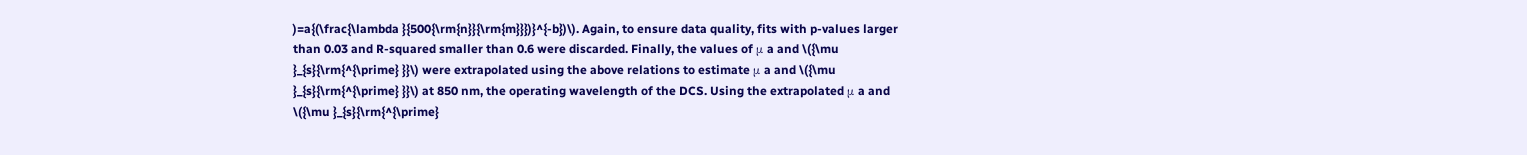)=a{(\frac{\lambda }{500{\rm{n}}{\rm{m}}})}^{-b})\). Again, to ensure data quality, fits with p-values larger than 0.03 and R-squared smaller than 0.6 were discarded. Finally, the values of μ a and \({\mu }_{s}{\rm{^{\prime} }}\) were extrapolated using the above relations to estimate μ a and \({\mu }_{s}{\rm{^{\prime} }}\) at 850 nm, the operating wavelength of the DCS. Using the extrapolated μ a and \({\mu }_{s}{\rm{^{\prime}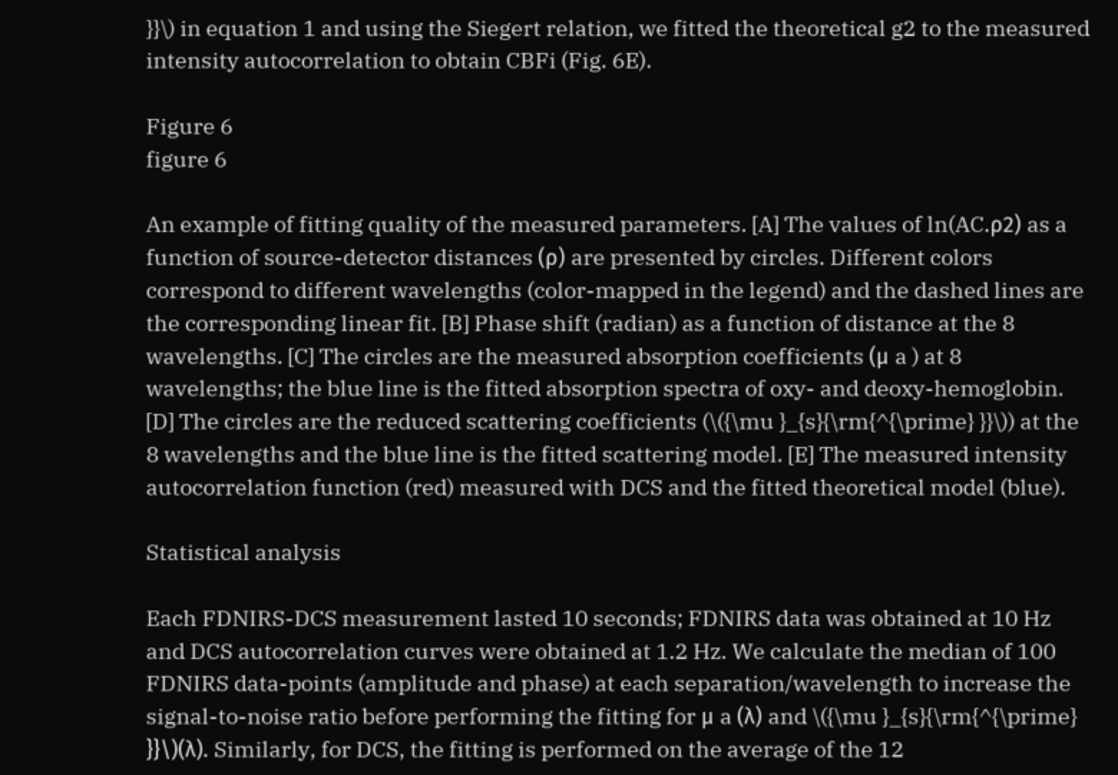}}\) in equation 1 and using the Siegert relation, we fitted the theoretical g2 to the measured intensity autocorrelation to obtain CBFi (Fig. 6E).

Figure 6
figure 6

An example of fitting quality of the measured parameters. [A] The values of ln(AC.ρ2) as a function of source-detector distances (ρ) are presented by circles. Different colors correspond to different wavelengths (color-mapped in the legend) and the dashed lines are the corresponding linear fit. [B] Phase shift (radian) as a function of distance at the 8 wavelengths. [C] The circles are the measured absorption coefficients (μ a ) at 8 wavelengths; the blue line is the fitted absorption spectra of oxy- and deoxy-hemoglobin. [D] The circles are the reduced scattering coefficients (\({\mu }_{s}{\rm{^{\prime} }}\)) at the 8 wavelengths and the blue line is the fitted scattering model. [E] The measured intensity autocorrelation function (red) measured with DCS and the fitted theoretical model (blue).

Statistical analysis

Each FDNIRS-DCS measurement lasted 10 seconds; FDNIRS data was obtained at 10 Hz and DCS autocorrelation curves were obtained at 1.2 Hz. We calculate the median of 100 FDNIRS data-points (amplitude and phase) at each separation/wavelength to increase the signal-to-noise ratio before performing the fitting for μ a (λ) and \({\mu }_{s}{\rm{^{\prime} }}\)(λ). Similarly, for DCS, the fitting is performed on the average of the 12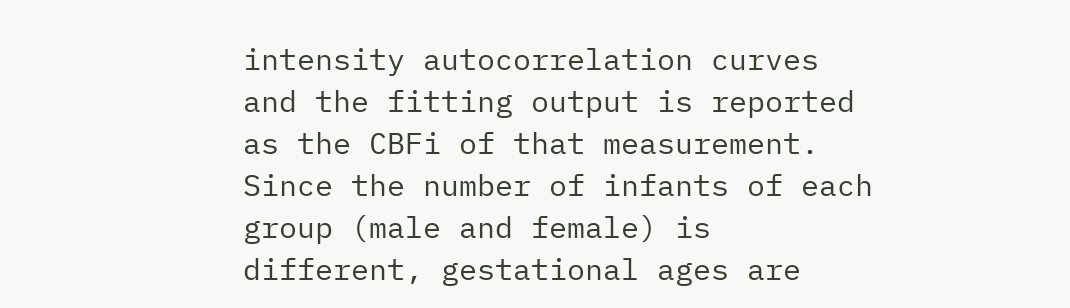intensity autocorrelation curves and the fitting output is reported as the CBFi of that measurement. Since the number of infants of each group (male and female) is different, gestational ages are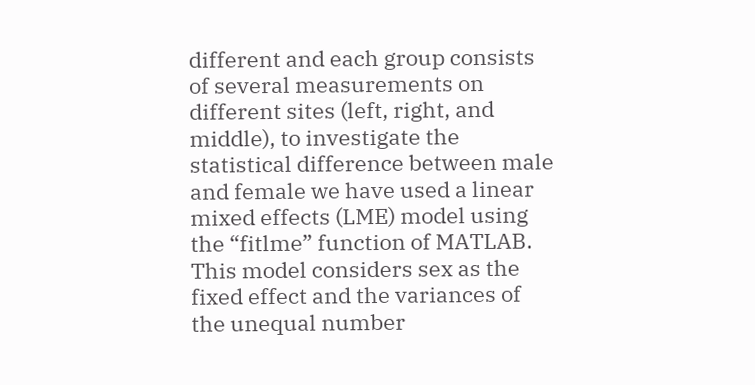different and each group consists of several measurements on different sites (left, right, and middle), to investigate the statistical difference between male and female we have used a linear mixed effects (LME) model using the “fitlme” function of MATLAB. This model considers sex as the fixed effect and the variances of the unequal number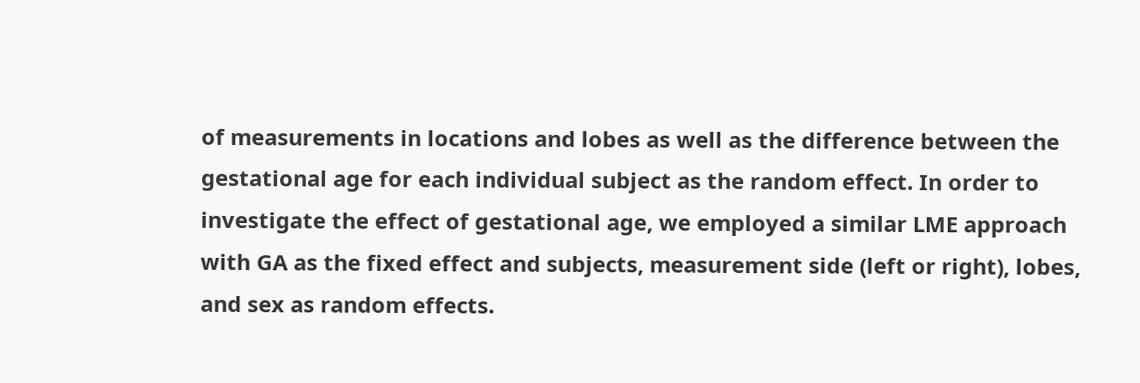of measurements in locations and lobes as well as the difference between the gestational age for each individual subject as the random effect. In order to investigate the effect of gestational age, we employed a similar LME approach with GA as the fixed effect and subjects, measurement side (left or right), lobes, and sex as random effects.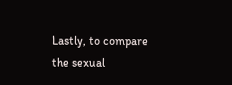Lastly, to compare the sexual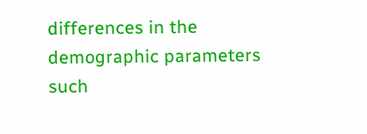differences in the demographic parameters such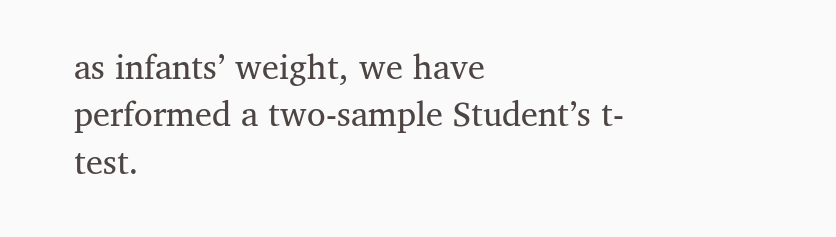as infants’ weight, we have performed a two-sample Student’s t-test.